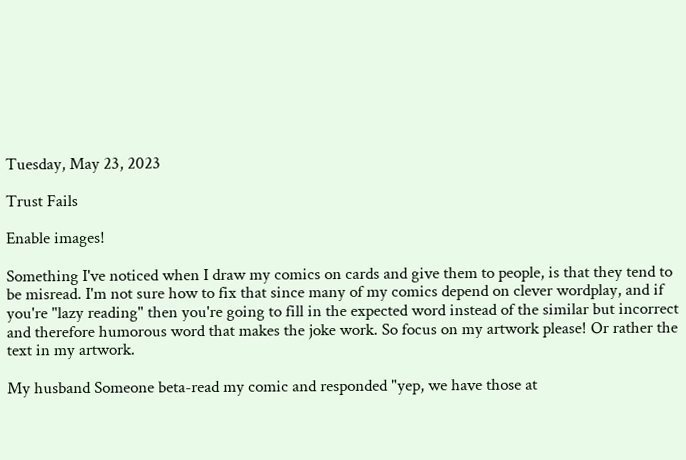Tuesday, May 23, 2023

Trust Fails

Enable images!

Something I've noticed when I draw my comics on cards and give them to people, is that they tend to be misread. I'm not sure how to fix that since many of my comics depend on clever wordplay, and if you're "lazy reading" then you're going to fill in the expected word instead of the similar but incorrect and therefore humorous word that makes the joke work. So focus on my artwork please! Or rather the text in my artwork.

My husband Someone beta-read my comic and responded "yep, we have those at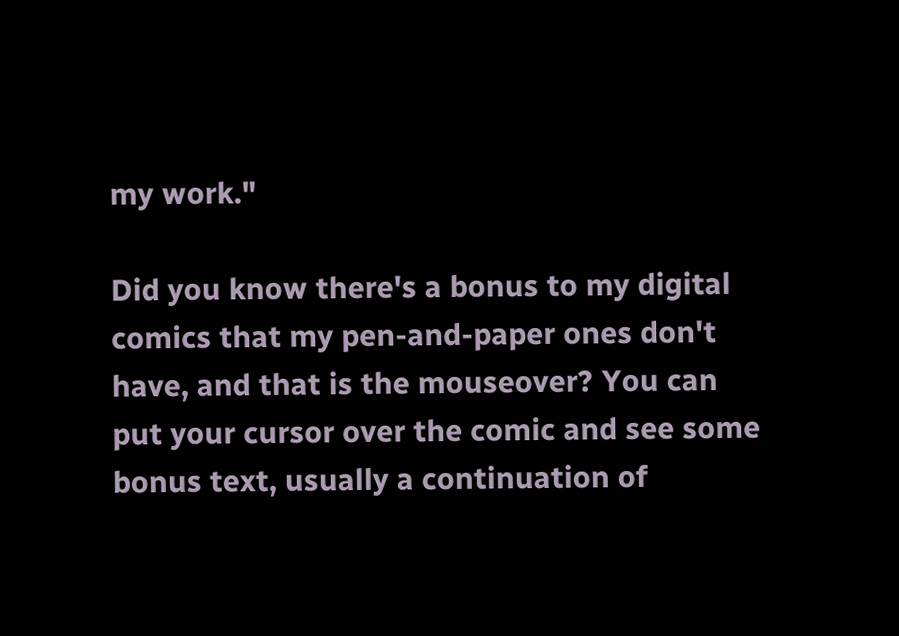my work."

Did you know there's a bonus to my digital comics that my pen-and-paper ones don't have, and that is the mouseover? You can put your cursor over the comic and see some bonus text, usually a continuation of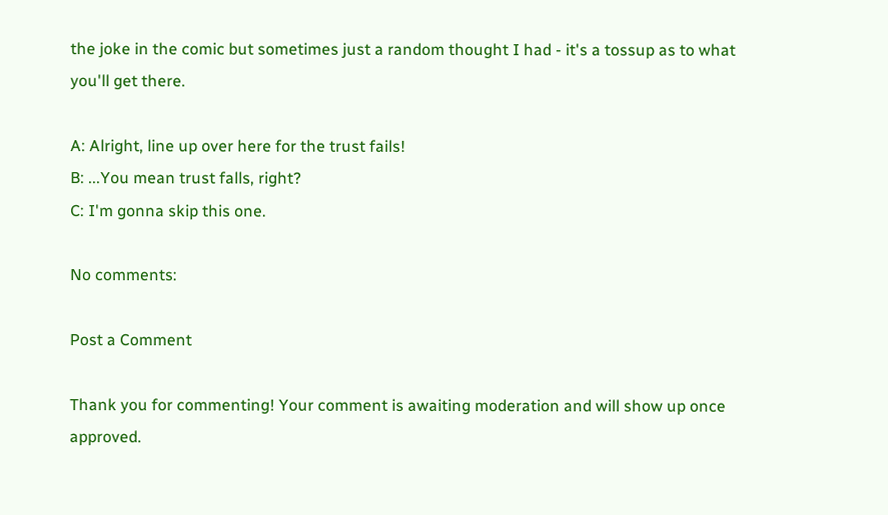the joke in the comic but sometimes just a random thought I had - it's a tossup as to what you'll get there.

A: Alright, line up over here for the trust fails!
B: ...You mean trust falls, right?
C: I'm gonna skip this one.

No comments:

Post a Comment

Thank you for commenting! Your comment is awaiting moderation and will show up once approved.